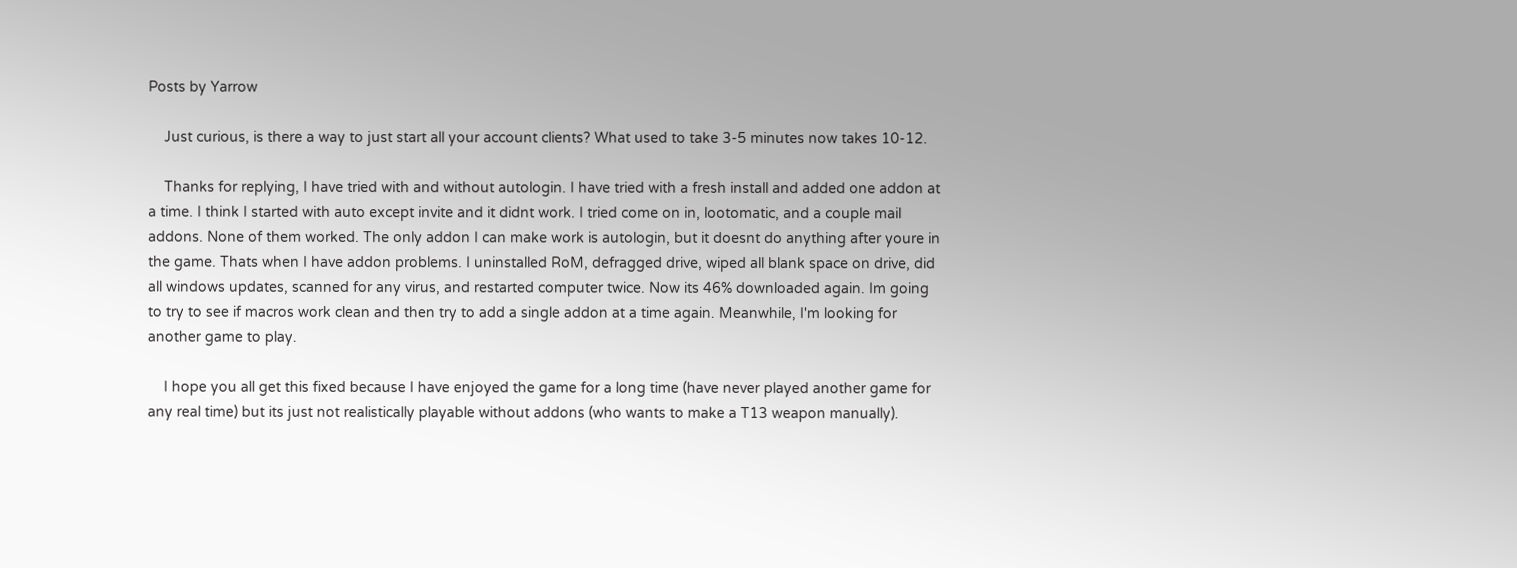Posts by Yarrow

    Just curious, is there a way to just start all your account clients? What used to take 3-5 minutes now takes 10-12.

    Thanks for replying, I have tried with and without autologin. I have tried with a fresh install and added one addon at a time. I think I started with auto except invite and it didnt work. I tried come on in, lootomatic, and a couple mail addons. None of them worked. The only addon I can make work is autologin, but it doesnt do anything after youre in the game. Thats when I have addon problems. I uninstalled RoM, defragged drive, wiped all blank space on drive, did all windows updates, scanned for any virus, and restarted computer twice. Now its 46% downloaded again. Im going to try to see if macros work clean and then try to add a single addon at a time again. Meanwhile, I'm looking for another game to play.

    I hope you all get this fixed because I have enjoyed the game for a long time (have never played another game for any real time) but its just not realistically playable without addons (who wants to make a T13 weapon manually).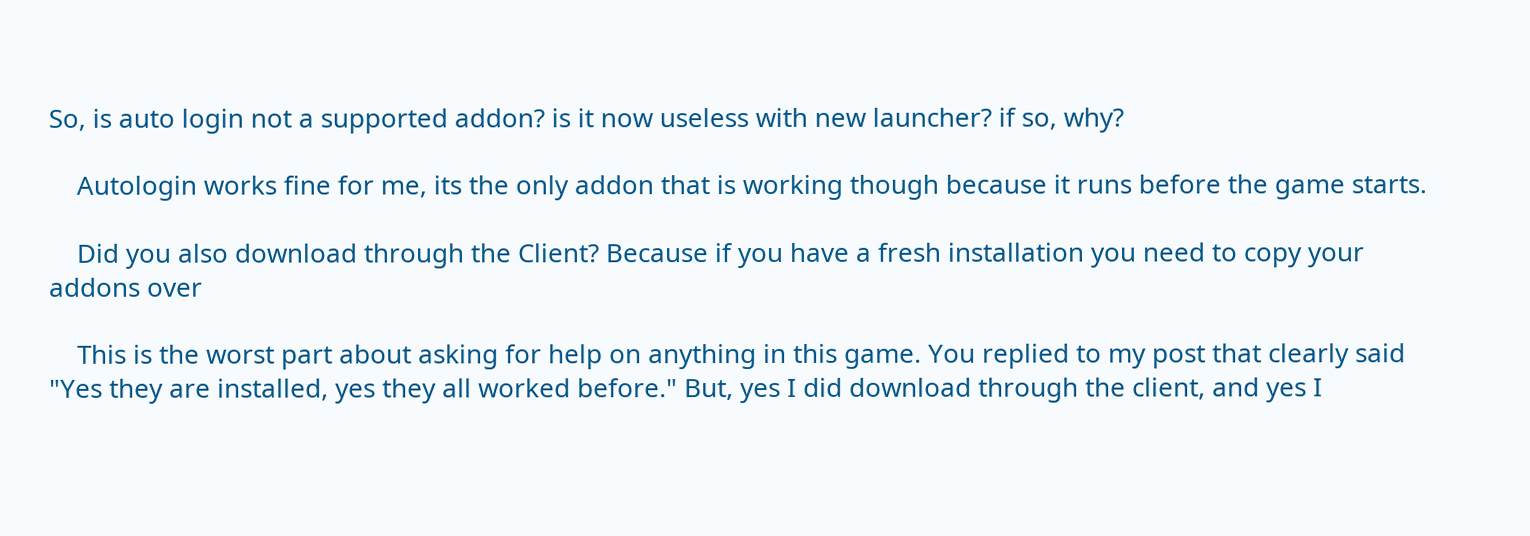So, is auto login not a supported addon? is it now useless with new launcher? if so, why?

    Autologin works fine for me, its the only addon that is working though because it runs before the game starts.

    Did you also download through the Client? Because if you have a fresh installation you need to copy your addons over

    This is the worst part about asking for help on anything in this game. You replied to my post that clearly said "Yes they are installed, yes they all worked before." But, yes I did download through the client, and yes I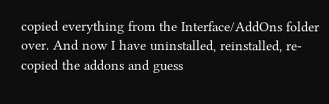copied everything from the Interface/AddOns folder over. And now I have uninstalled, reinstalled, re-copied the addons and guess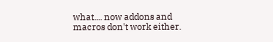what.... now addons and macros don't work either.